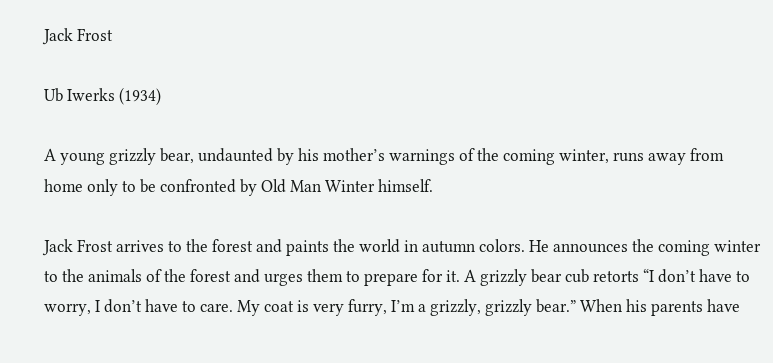Jack Frost

Ub Iwerks (1934)

A young grizzly bear, undaunted by his mother’s warnings of the coming winter, runs away from home only to be confronted by Old Man Winter himself.

Jack Frost arrives to the forest and paints the world in autumn colors. He announces the coming winter to the animals of the forest and urges them to prepare for it. A grizzly bear cub retorts “I don’t have to worry, I don’t have to care. My coat is very furry, I’m a grizzly, grizzly bear.” When his parents have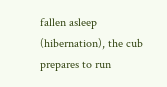fallen asleep (hibernation), the cub prepares to run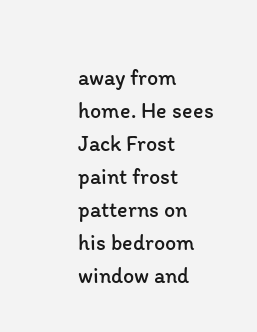away from home. He sees Jack Frost paint frost patterns on his bedroom window and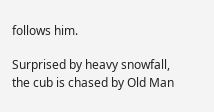follows him.

Surprised by heavy snowfall, the cub is chased by Old Man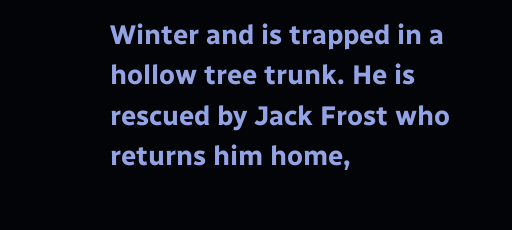Winter and is trapped in a hollow tree trunk. He is rescued by Jack Frost who returns him home,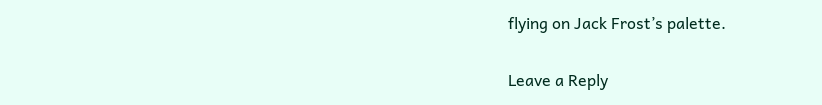flying on Jack Frost’s palette.

Leave a Reply